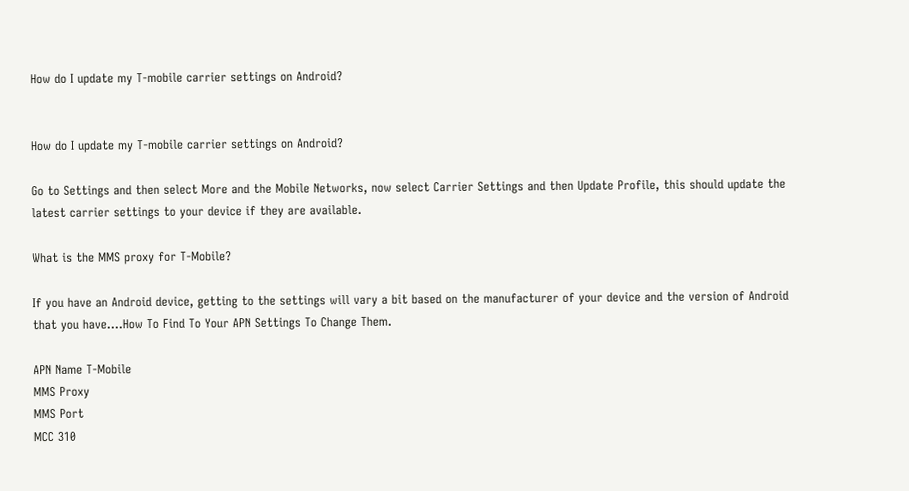How do I update my T-mobile carrier settings on Android?


How do I update my T-mobile carrier settings on Android?

Go to Settings and then select More and the Mobile Networks, now select Carrier Settings and then Update Profile, this should update the latest carrier settings to your device if they are available.

What is the MMS proxy for T-Mobile?

If you have an Android device, getting to the settings will vary a bit based on the manufacturer of your device and the version of Android that you have….How To Find To Your APN Settings To Change Them.

APN Name T-Mobile
MMS Proxy
MMS Port
MCC 310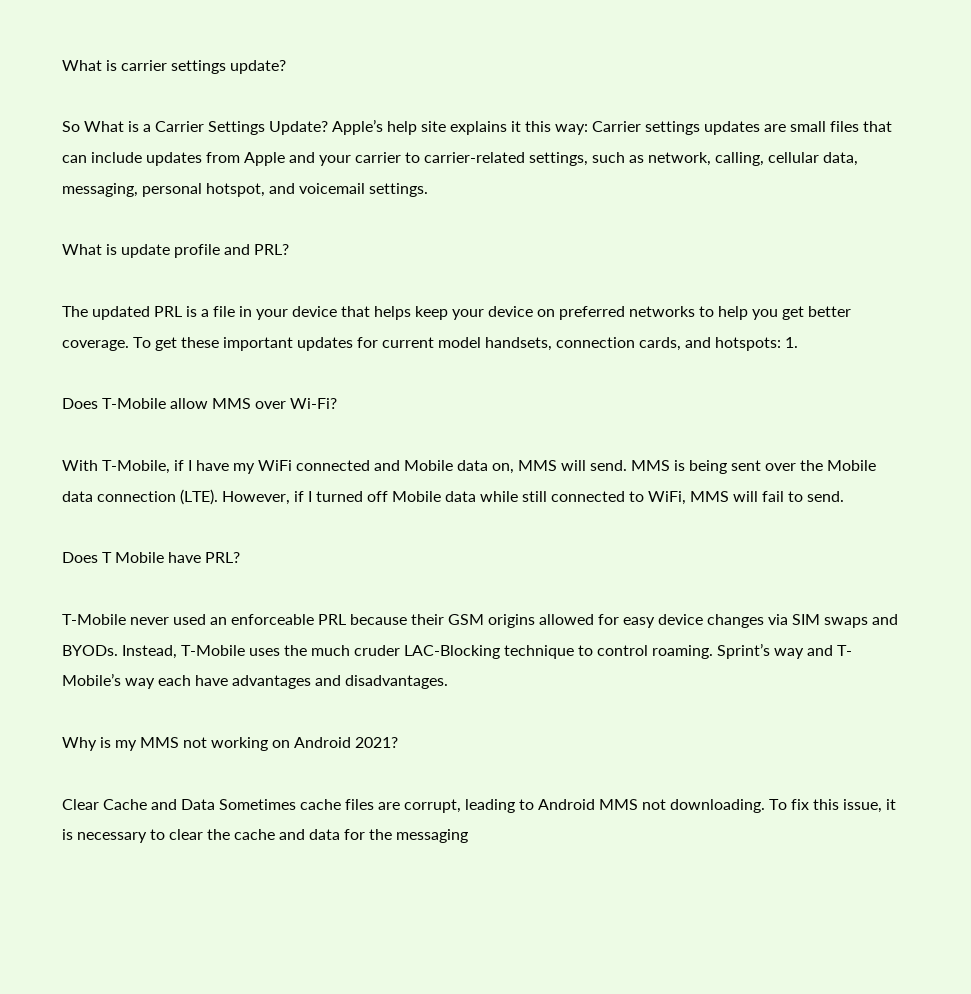What is carrier settings update?

So What is a Carrier Settings Update? Apple’s help site explains it this way: Carrier settings updates are small files that can include updates from Apple and your carrier to carrier-related settings, such as network, calling, cellular data, messaging, personal hotspot, and voicemail settings.

What is update profile and PRL?

The updated PRL is a file in your device that helps keep your device on preferred networks to help you get better coverage. To get these important updates for current model handsets, connection cards, and hotspots: 1.

Does T-Mobile allow MMS over Wi-Fi?

With T-Mobile, if I have my WiFi connected and Mobile data on, MMS will send. MMS is being sent over the Mobile data connection (LTE). However, if I turned off Mobile data while still connected to WiFi, MMS will fail to send.

Does T Mobile have PRL?

T-Mobile never used an enforceable PRL because their GSM origins allowed for easy device changes via SIM swaps and BYODs. Instead, T-Mobile uses the much cruder LAC-Blocking technique to control roaming. Sprint’s way and T-Mobile’s way each have advantages and disadvantages.

Why is my MMS not working on Android 2021?

Clear Cache and Data Sometimes cache files are corrupt, leading to Android MMS not downloading. To fix this issue, it is necessary to clear the cache and data for the messaging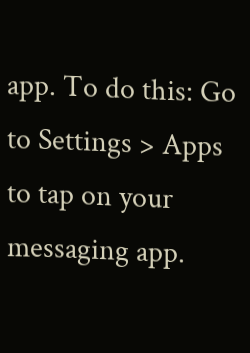app. To do this: Go to Settings > Apps to tap on your messaging app.